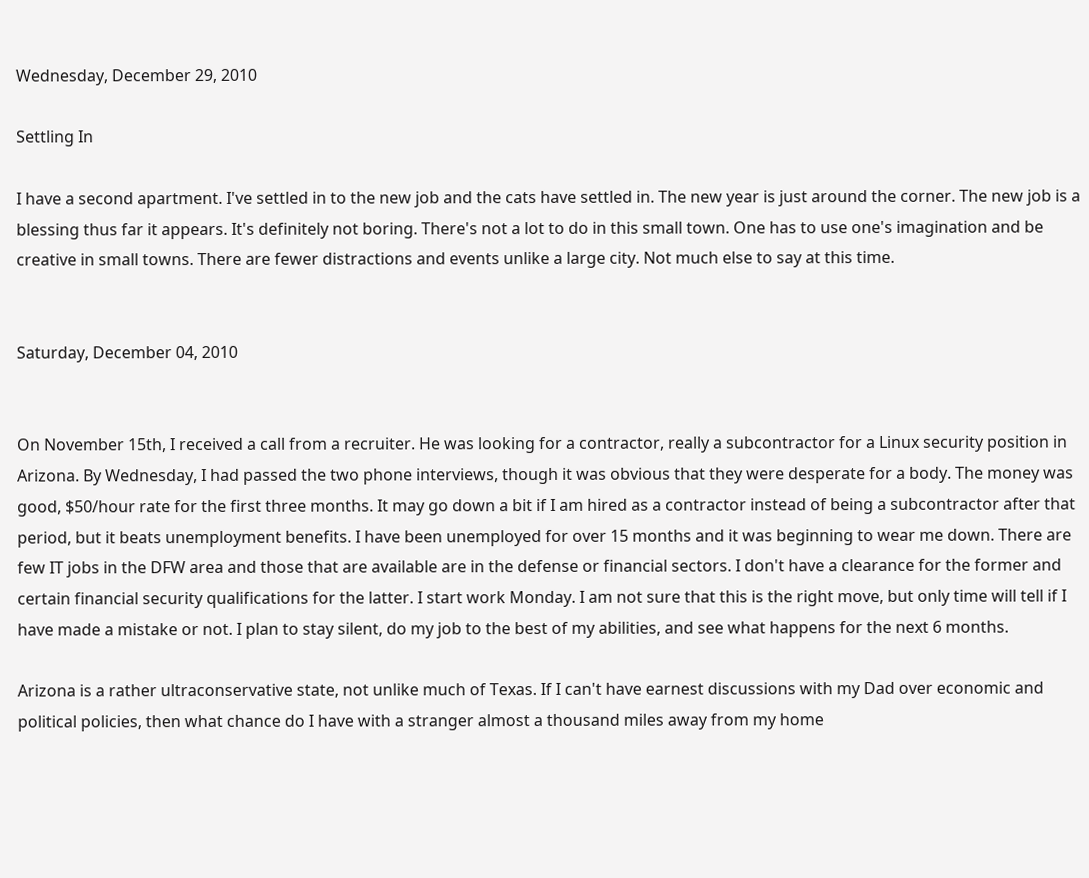Wednesday, December 29, 2010

Settling In

I have a second apartment. I've settled in to the new job and the cats have settled in. The new year is just around the corner. The new job is a blessing thus far it appears. It's definitely not boring. There's not a lot to do in this small town. One has to use one's imagination and be creative in small towns. There are fewer distractions and events unlike a large city. Not much else to say at this time.


Saturday, December 04, 2010


On November 15th, I received a call from a recruiter. He was looking for a contractor, really a subcontractor for a Linux security position in Arizona. By Wednesday, I had passed the two phone interviews, though it was obvious that they were desperate for a body. The money was good, $50/hour rate for the first three months. It may go down a bit if I am hired as a contractor instead of being a subcontractor after that period, but it beats unemployment benefits. I have been unemployed for over 15 months and it was beginning to wear me down. There are few IT jobs in the DFW area and those that are available are in the defense or financial sectors. I don't have a clearance for the former and certain financial security qualifications for the latter. I start work Monday. I am not sure that this is the right move, but only time will tell if I have made a mistake or not. I plan to stay silent, do my job to the best of my abilities, and see what happens for the next 6 months.

Arizona is a rather ultraconservative state, not unlike much of Texas. If I can't have earnest discussions with my Dad over economic and political policies, then what chance do I have with a stranger almost a thousand miles away from my home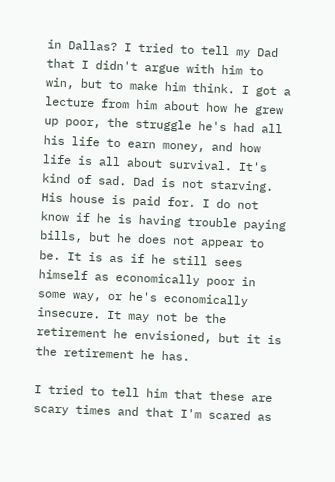in Dallas? I tried to tell my Dad that I didn't argue with him to win, but to make him think. I got a lecture from him about how he grew up poor, the struggle he's had all his life to earn money, and how life is all about survival. It's kind of sad. Dad is not starving. His house is paid for. I do not know if he is having trouble paying bills, but he does not appear to be. It is as if he still sees himself as economically poor in some way, or he's economically insecure. It may not be the retirement he envisioned, but it is the retirement he has.

I tried to tell him that these are scary times and that I'm scared as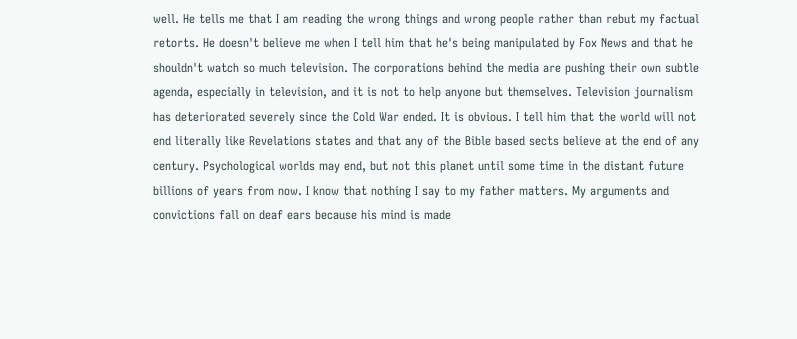well. He tells me that I am reading the wrong things and wrong people rather than rebut my factual retorts. He doesn't believe me when I tell him that he's being manipulated by Fox News and that he shouldn't watch so much television. The corporations behind the media are pushing their own subtle agenda, especially in television, and it is not to help anyone but themselves. Television journalism has deteriorated severely since the Cold War ended. It is obvious. I tell him that the world will not end literally like Revelations states and that any of the Bible based sects believe at the end of any century. Psychological worlds may end, but not this planet until some time in the distant future billions of years from now. I know that nothing I say to my father matters. My arguments and convictions fall on deaf ears because his mind is made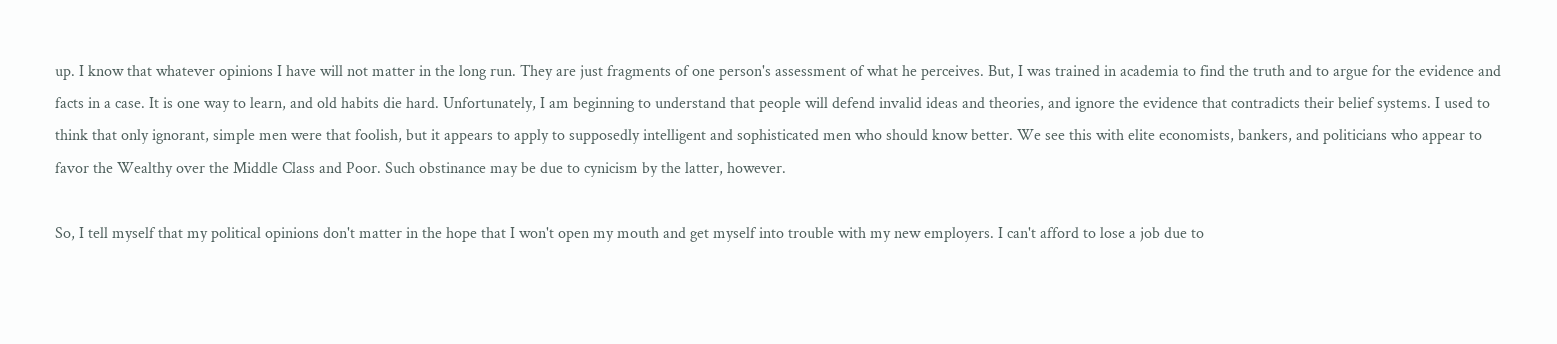up. I know that whatever opinions I have will not matter in the long run. They are just fragments of one person's assessment of what he perceives. But, I was trained in academia to find the truth and to argue for the evidence and facts in a case. It is one way to learn, and old habits die hard. Unfortunately, I am beginning to understand that people will defend invalid ideas and theories, and ignore the evidence that contradicts their belief systems. I used to think that only ignorant, simple men were that foolish, but it appears to apply to supposedly intelligent and sophisticated men who should know better. We see this with elite economists, bankers, and politicians who appear to favor the Wealthy over the Middle Class and Poor. Such obstinance may be due to cynicism by the latter, however.

So, I tell myself that my political opinions don't matter in the hope that I won't open my mouth and get myself into trouble with my new employers. I can't afford to lose a job due to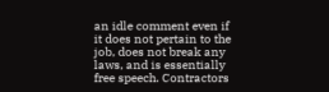an idle comment even if it does not pertain to the job, does not break any laws, and is essentially free speech. Contractors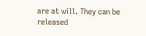are at will. They can be released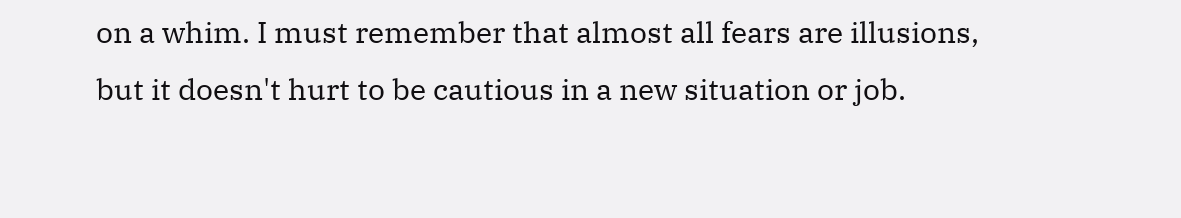on a whim. I must remember that almost all fears are illusions, but it doesn't hurt to be cautious in a new situation or job.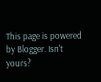This page is powered by Blogger. Isn't yours?